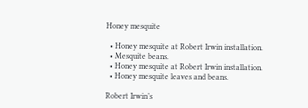Honey mesquite

  • Honey mesquite at Robert Irwin installation.
  • Mesquite beans.
  • Honey mesquite at Robert Irwin installation.
  • Honey mesquite leaves and beans.

Robert Irwin’s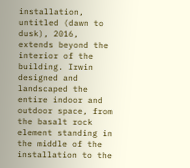installation, untitled (dawn to dusk), 2016, extends beyond the interior of the building. Irwin designed and landscaped the entire indoor and outdoor space, from the basalt rock element standing in the middle of the installation to the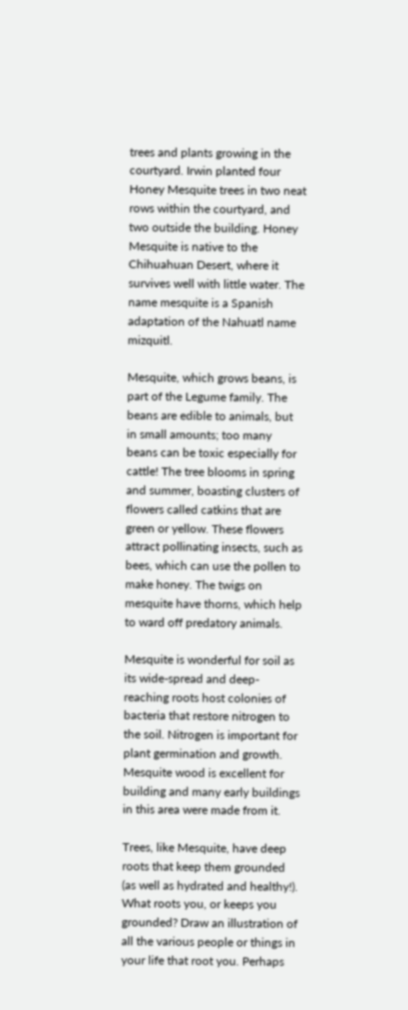trees and plants growing in the courtyard. Irwin planted four Honey Mesquite trees in two neat rows within the courtyard, and two outside the building. Honey Mesquite is native to the Chihuahuan Desert, where it survives well with little water. The name mesquite is a Spanish adaptation of the Nahuatl name mizquitl.

Mesquite, which grows beans, is part of the Legume family. The beans are edible to animals, but in small amounts; too many beans can be toxic especially for cattle! The tree blooms in spring and summer, boasting clusters of flowers called catkins that are green or yellow. These flowers attract pollinating insects, such as bees, which can use the pollen to make honey. The twigs on mesquite have thorns, which help to ward off predatory animals.

Mesquite is wonderful for soil as its wide-spread and deep-reaching roots host colonies of bacteria that restore nitrogen to the soil. Nitrogen is important for plant germination and growth. Mesquite wood is excellent for building and many early buildings in this area were made from it.

Trees, like Mesquite, have deep roots that keep them grounded (as well as hydrated and healthy!). What roots you, or keeps you grounded? Draw an illustration of all the various people or things in your life that root you. Perhaps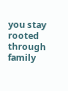you stay rooted through family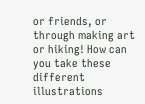or friends, or through making art or hiking! How can you take these different illustrations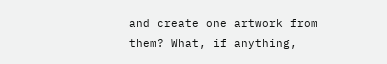and create one artwork from them? What, if anything,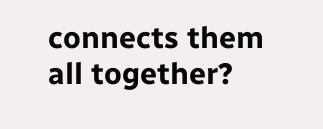connects them all together?